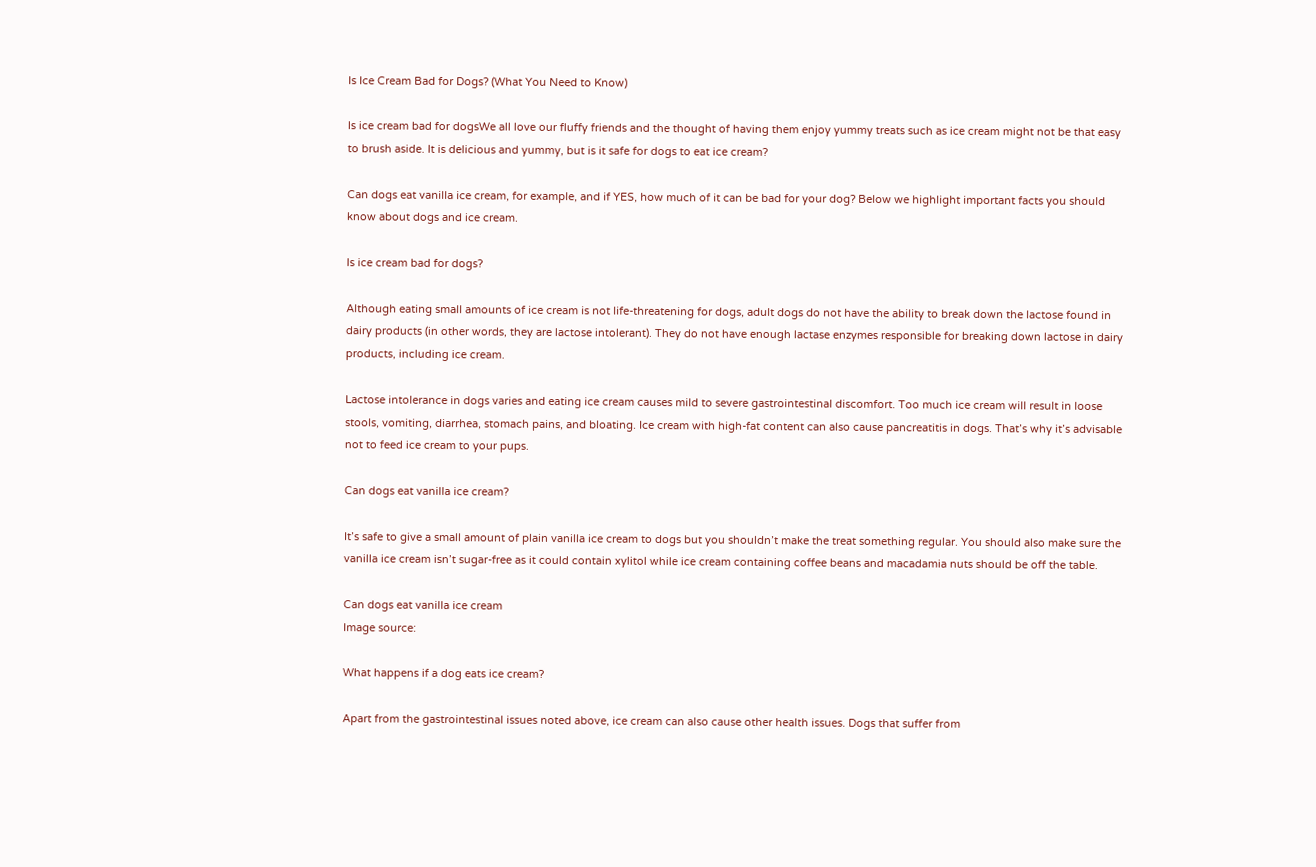Is Ice Cream Bad for Dogs? (What You Need to Know)

Is ice cream bad for dogsWe all love our fluffy friends and the thought of having them enjoy yummy treats such as ice cream might not be that easy to brush aside. It is delicious and yummy, but is it safe for dogs to eat ice cream?

Can dogs eat vanilla ice cream, for example, and if YES, how much of it can be bad for your dog? Below we highlight important facts you should know about dogs and ice cream.

Is ice cream bad for dogs?

Although eating small amounts of ice cream is not life-threatening for dogs, adult dogs do not have the ability to break down the lactose found in dairy products (in other words, they are lactose intolerant). They do not have enough lactase enzymes responsible for breaking down lactose in dairy products, including ice cream.

Lactose intolerance in dogs varies and eating ice cream causes mild to severe gastrointestinal discomfort. Too much ice cream will result in loose stools, vomiting, diarrhea, stomach pains, and bloating. Ice cream with high-fat content can also cause pancreatitis in dogs. That’s why it’s advisable not to feed ice cream to your pups.

Can dogs eat vanilla ice cream?

It’s safe to give a small amount of plain vanilla ice cream to dogs but you shouldn’t make the treat something regular. You should also make sure the vanilla ice cream isn’t sugar-free as it could contain xylitol while ice cream containing coffee beans and macadamia nuts should be off the table.

Can dogs eat vanilla ice cream
Image source:

What happens if a dog eats ice cream?

Apart from the gastrointestinal issues noted above, ice cream can also cause other health issues. Dogs that suffer from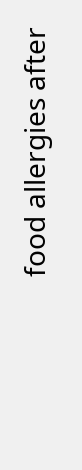food allergies after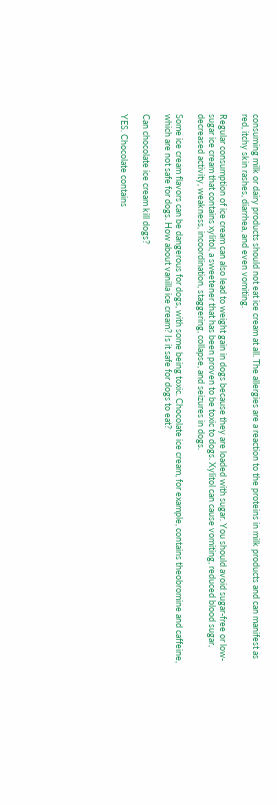consuming milk or dairy products should not eat ice cream at all. The allergies are a reaction to the proteins in milk products and can manifest as red, itchy skin rashes, diarrhea, and even vomiting.

Regular consumption of ice cream can also lead to weight gain in dogs because they are loaded with sugar. You should avoid sugar-free or low-sugar ice cream that contains xylitol, a sweetener that has been proven to be toxic to dogs. Xylitol can cause vomiting, reduced blood sugar, decreased activity, weakness, incoordination, staggering, collapse, and seizures in dogs.

Some ice cream flavors can be dangerous for dogs, with some being toxic. Chocolate ice cream, for example, contains theobromine and caffeine, which are not safe for dogs. How about vanilla ice cream? Is it safe for dogs to eat?

Can chocolate ice cream kill dogs?

YES. Chocolate contains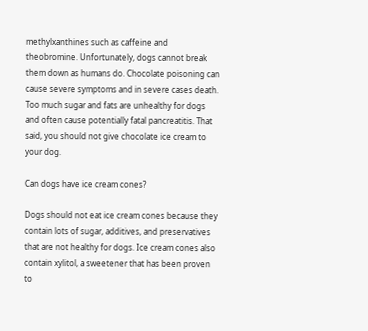methylxanthines such as caffeine and theobromine. Unfortunately, dogs cannot break them down as humans do. Chocolate poisoning can cause severe symptoms and in severe cases death. Too much sugar and fats are unhealthy for dogs and often cause potentially fatal pancreatitis. That said, you should not give chocolate ice cream to your dog.

Can dogs have ice cream cones?

Dogs should not eat ice cream cones because they contain lots of sugar, additives, and preservatives that are not healthy for dogs. Ice cream cones also contain xylitol, a sweetener that has been proven to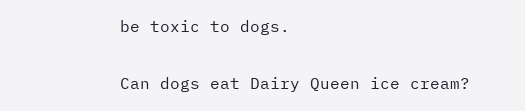be toxic to dogs.

Can dogs eat Dairy Queen ice cream?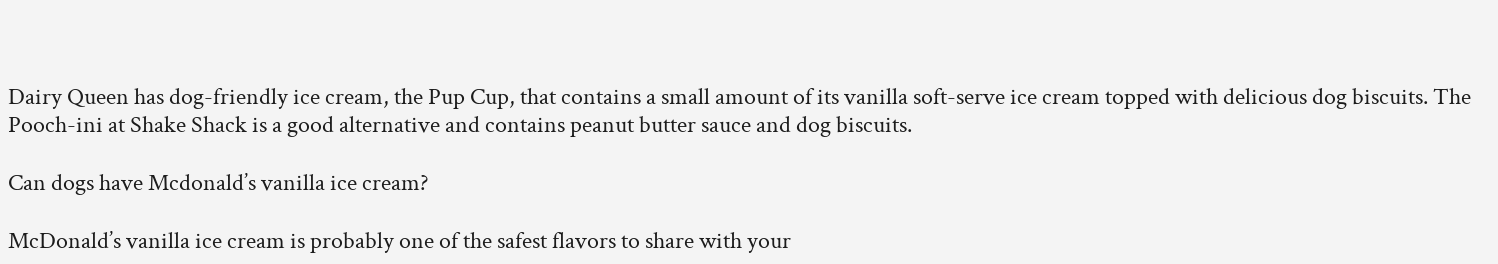Dairy Queen has dog-friendly ice cream, the Pup Cup, that contains a small amount of its vanilla soft-serve ice cream topped with delicious dog biscuits. The Pooch-ini at Shake Shack is a good alternative and contains peanut butter sauce and dog biscuits.

Can dogs have Mcdonald’s vanilla ice cream?

McDonald’s vanilla ice cream is probably one of the safest flavors to share with your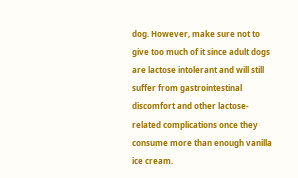dog. However, make sure not to give too much of it since adult dogs are lactose intolerant and will still suffer from gastrointestinal discomfort and other lactose-related complications once they consume more than enough vanilla ice cream.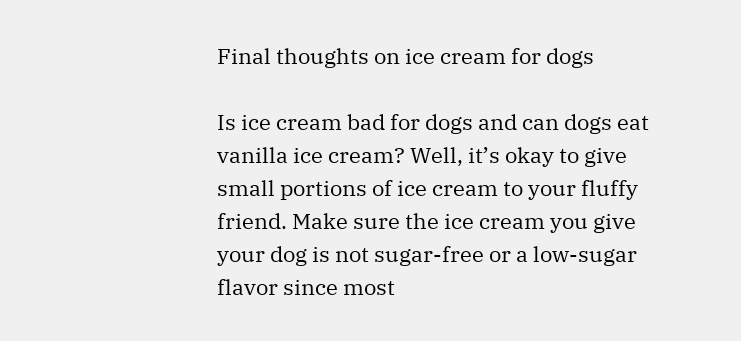Final thoughts on ice cream for dogs

Is ice cream bad for dogs and can dogs eat vanilla ice cream? Well, it’s okay to give small portions of ice cream to your fluffy friend. Make sure the ice cream you give your dog is not sugar-free or a low-sugar flavor since most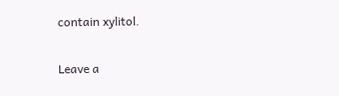contain xylitol.

Leave a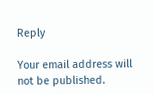Reply

Your email address will not be published.